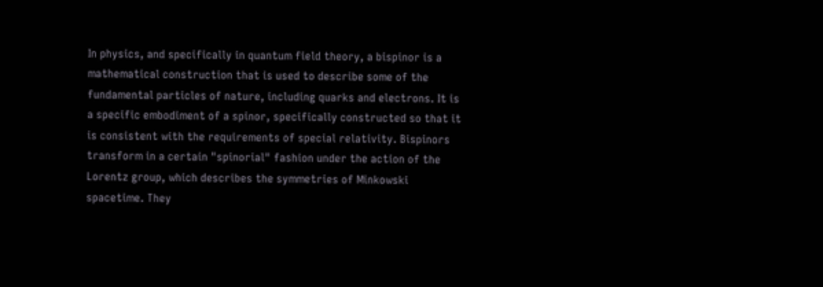In physics, and specifically in quantum field theory, a bispinor is a mathematical construction that is used to describe some of the fundamental particles of nature, including quarks and electrons. It is a specific embodiment of a spinor, specifically constructed so that it is consistent with the requirements of special relativity. Bispinors transform in a certain "spinorial" fashion under the action of the Lorentz group, which describes the symmetries of Minkowski spacetime. They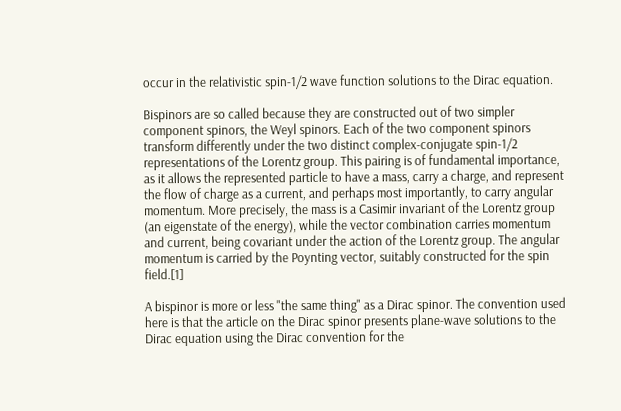occur in the relativistic spin-1/2 wave function solutions to the Dirac equation.

Bispinors are so called because they are constructed out of two simpler component spinors, the Weyl spinors. Each of the two component spinors transform differently under the two distinct complex-conjugate spin-1/2 representations of the Lorentz group. This pairing is of fundamental importance, as it allows the represented particle to have a mass, carry a charge, and represent the flow of charge as a current, and perhaps most importantly, to carry angular momentum. More precisely, the mass is a Casimir invariant of the Lorentz group (an eigenstate of the energy), while the vector combination carries momentum and current, being covariant under the action of the Lorentz group. The angular momentum is carried by the Poynting vector, suitably constructed for the spin field.[1]

A bispinor is more or less "the same thing" as a Dirac spinor. The convention used here is that the article on the Dirac spinor presents plane-wave solutions to the Dirac equation using the Dirac convention for the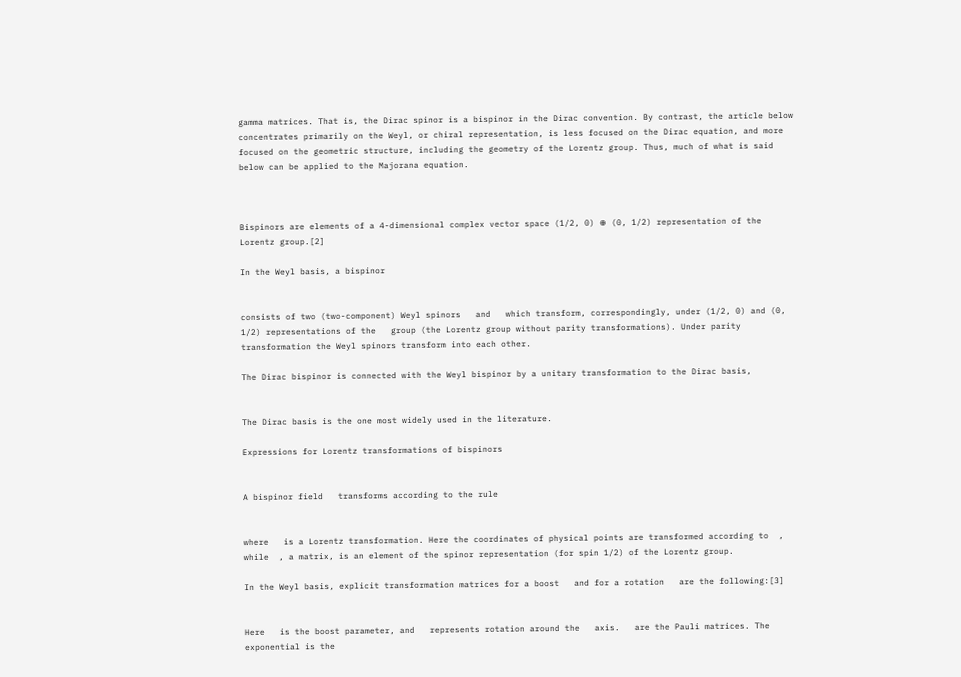gamma matrices. That is, the Dirac spinor is a bispinor in the Dirac convention. By contrast, the article below concentrates primarily on the Weyl, or chiral representation, is less focused on the Dirac equation, and more focused on the geometric structure, including the geometry of the Lorentz group. Thus, much of what is said below can be applied to the Majorana equation.



Bispinors are elements of a 4-dimensional complex vector space (1/2, 0) ⊕ (0, 1/2) representation of the Lorentz group.[2]

In the Weyl basis, a bispinor


consists of two (two-component) Weyl spinors   and   which transform, correspondingly, under (1/2, 0) and (0, 1/2) representations of the   group (the Lorentz group without parity transformations). Under parity transformation the Weyl spinors transform into each other.

The Dirac bispinor is connected with the Weyl bispinor by a unitary transformation to the Dirac basis,


The Dirac basis is the one most widely used in the literature.

Expressions for Lorentz transformations of bispinors


A bispinor field   transforms according to the rule


where   is a Lorentz transformation. Here the coordinates of physical points are transformed according to  , while  , a matrix, is an element of the spinor representation (for spin 1/2) of the Lorentz group.

In the Weyl basis, explicit transformation matrices for a boost   and for a rotation   are the following:[3]


Here   is the boost parameter, and   represents rotation around the   axis.   are the Pauli matrices. The exponential is the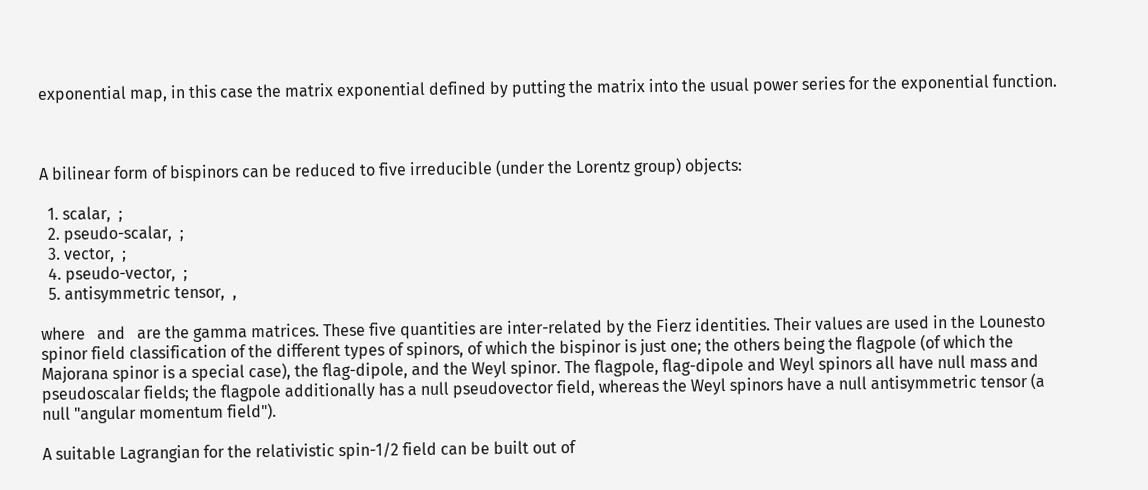exponential map, in this case the matrix exponential defined by putting the matrix into the usual power series for the exponential function.



A bilinear form of bispinors can be reduced to five irreducible (under the Lorentz group) objects:

  1. scalar,  ;
  2. pseudo-scalar,  ;
  3. vector,  ;
  4. pseudo-vector,  ;
  5. antisymmetric tensor,  ,

where   and   are the gamma matrices. These five quantities are inter-related by the Fierz identities. Their values are used in the Lounesto spinor field classification of the different types of spinors, of which the bispinor is just one; the others being the flagpole (of which the Majorana spinor is a special case), the flag-dipole, and the Weyl spinor. The flagpole, flag-dipole and Weyl spinors all have null mass and pseudoscalar fields; the flagpole additionally has a null pseudovector field, whereas the Weyl spinors have a null antisymmetric tensor (a null "angular momentum field").

A suitable Lagrangian for the relativistic spin-1/2 field can be built out of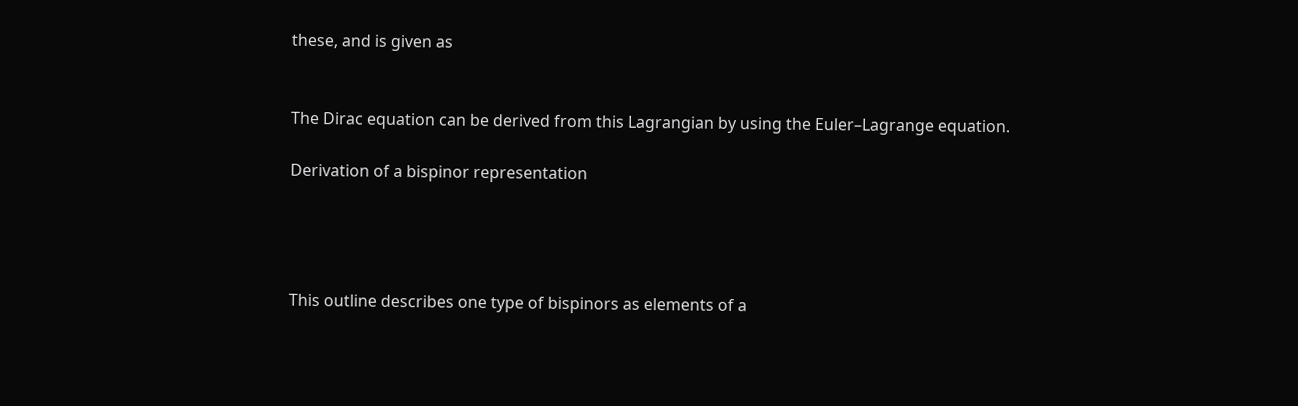these, and is given as


The Dirac equation can be derived from this Lagrangian by using the Euler–Lagrange equation.

Derivation of a bispinor representation




This outline describes one type of bispinors as elements of a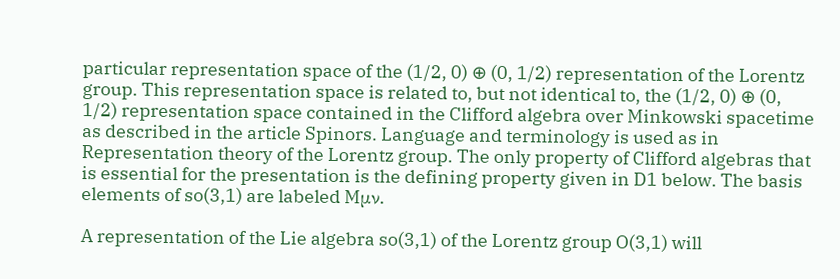particular representation space of the (1/2, 0) ⊕ (0, 1/2) representation of the Lorentz group. This representation space is related to, but not identical to, the (1/2, 0) ⊕ (0, 1/2) representation space contained in the Clifford algebra over Minkowski spacetime as described in the article Spinors. Language and terminology is used as in Representation theory of the Lorentz group. The only property of Clifford algebras that is essential for the presentation is the defining property given in D1 below. The basis elements of so(3,1) are labeled Mμν.

A representation of the Lie algebra so(3,1) of the Lorentz group O(3,1) will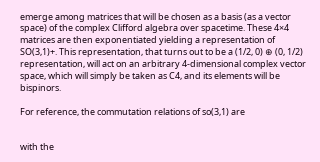emerge among matrices that will be chosen as a basis (as a vector space) of the complex Clifford algebra over spacetime. These 4×4 matrices are then exponentiated yielding a representation of SO(3,1)+. This representation, that turns out to be a (1/2, 0) ⊕ (0, 1/2) representation, will act on an arbitrary 4-dimensional complex vector space, which will simply be taken as C4, and its elements will be bispinors.

For reference, the commutation relations of so(3,1) are


with the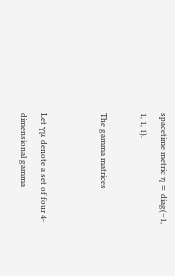spacetime metric η = diag(−1, 1, 1, 1).

The gamma matrices


Let γμ denote a set of four 4-dimensional gamma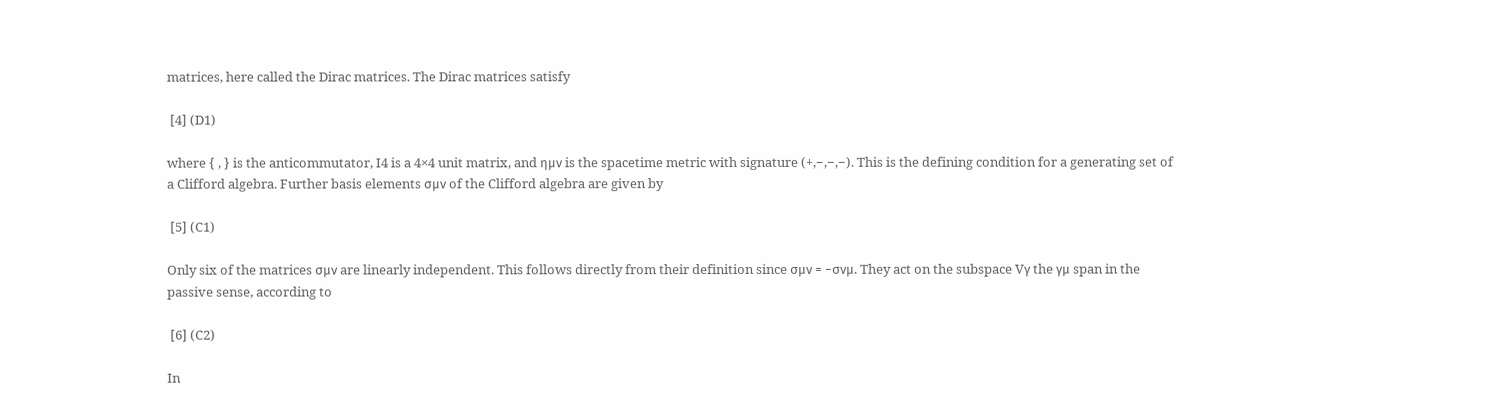matrices, here called the Dirac matrices. The Dirac matrices satisfy

 [4] (D1)

where { , } is the anticommutator, I4 is a 4×4 unit matrix, and ημν is the spacetime metric with signature (+,−,−,−). This is the defining condition for a generating set of a Clifford algebra. Further basis elements σμν of the Clifford algebra are given by

 [5] (C1)

Only six of the matrices σμν are linearly independent. This follows directly from their definition since σμν = −σνμ. They act on the subspace Vγ the γμ span in the passive sense, according to

 [6] (C2)

In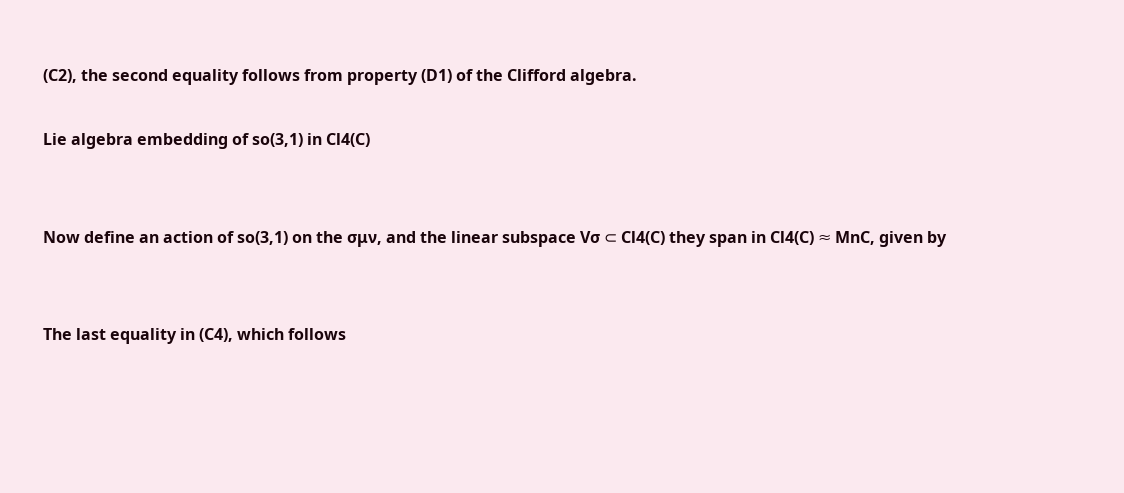(C2), the second equality follows from property (D1) of the Clifford algebra.

Lie algebra embedding of so(3,1) in Cl4(C)


Now define an action of so(3,1) on the σμν, and the linear subspace Vσ ⊂ Cl4(C) they span in Cl4(C) ≈ MnC, given by


The last equality in (C4), which follows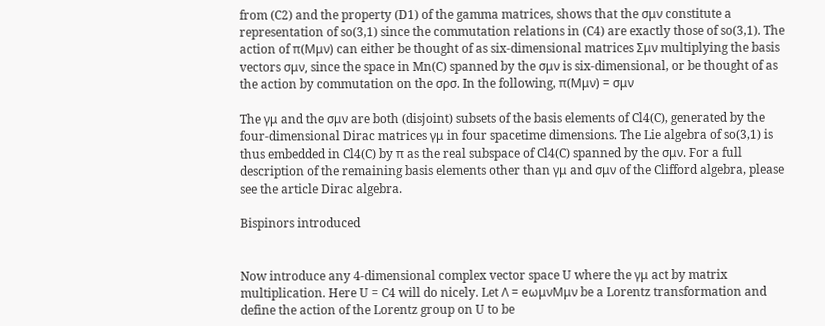from (C2) and the property (D1) of the gamma matrices, shows that the σμν constitute a representation of so(3,1) since the commutation relations in (C4) are exactly those of so(3,1). The action of π(Mμν) can either be thought of as six-dimensional matrices Σμν multiplying the basis vectors σμν, since the space in Mn(C) spanned by the σμν is six-dimensional, or be thought of as the action by commutation on the σρσ. In the following, π(Mμν) = σμν

The γμ and the σμν are both (disjoint) subsets of the basis elements of Cl4(C), generated by the four-dimensional Dirac matrices γμ in four spacetime dimensions. The Lie algebra of so(3,1) is thus embedded in Cl4(C) by π as the real subspace of Cl4(C) spanned by the σμν. For a full description of the remaining basis elements other than γμ and σμν of the Clifford algebra, please see the article Dirac algebra.

Bispinors introduced


Now introduce any 4-dimensional complex vector space U where the γμ act by matrix multiplication. Here U = C4 will do nicely. Let Λ = eωμνMμν be a Lorentz transformation and define the action of the Lorentz group on U to be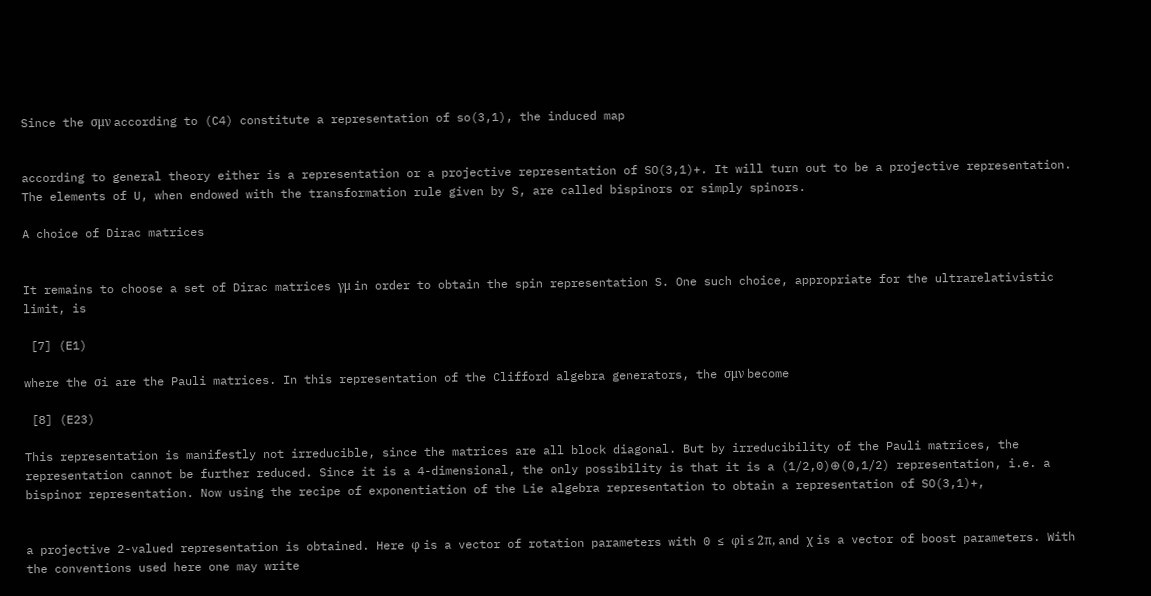Since the σμν according to (C4) constitute a representation of so(3,1), the induced map


according to general theory either is a representation or a projective representation of SO(3,1)+. It will turn out to be a projective representation. The elements of U, when endowed with the transformation rule given by S, are called bispinors or simply spinors.

A choice of Dirac matrices


It remains to choose a set of Dirac matrices γμ in order to obtain the spin representation S. One such choice, appropriate for the ultrarelativistic limit, is

 [7] (E1)

where the σi are the Pauli matrices. In this representation of the Clifford algebra generators, the σμν become

 [8] (E23)

This representation is manifestly not irreducible, since the matrices are all block diagonal. But by irreducibility of the Pauli matrices, the representation cannot be further reduced. Since it is a 4-dimensional, the only possibility is that it is a (1/2,0)⊕(0,1/2) representation, i.e. a bispinor representation. Now using the recipe of exponentiation of the Lie algebra representation to obtain a representation of SO(3,1)+,


a projective 2-valued representation is obtained. Here φ is a vector of rotation parameters with 0 ≤ φi ≤ 2π, and χ is a vector of boost parameters. With the conventions used here one may write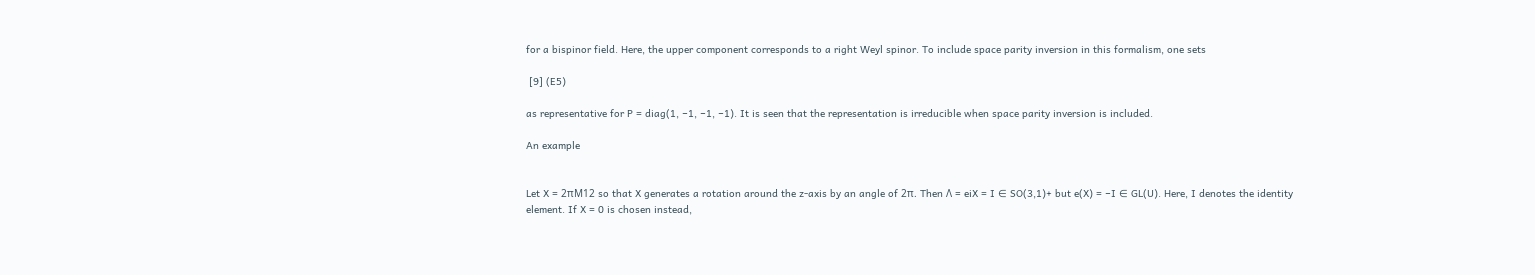for a bispinor field. Here, the upper component corresponds to a right Weyl spinor. To include space parity inversion in this formalism, one sets

 [9] (E5)

as representative for P = diag(1, −1, −1, −1). It is seen that the representation is irreducible when space parity inversion is included.

An example


Let X = 2πM12 so that X generates a rotation around the z-axis by an angle of 2π. Then Λ = eiX = I ∈ SO(3,1)+ but e(X) = −I ∈ GL(U). Here, I denotes the identity element. If X = 0 is chosen instead,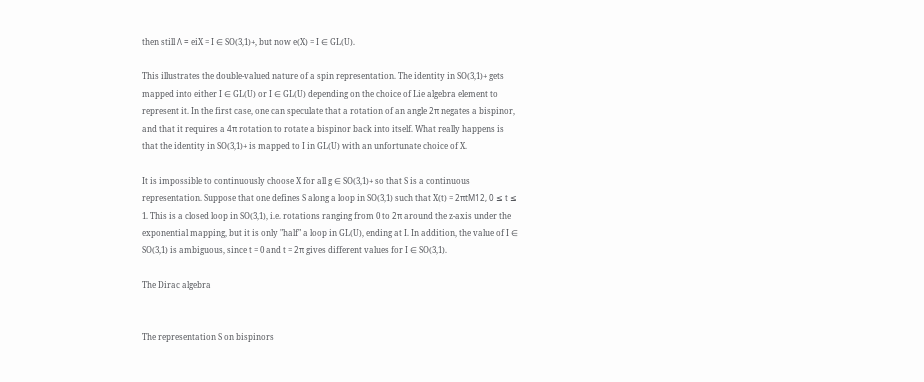then still Λ = eiX = I ∈ SO(3,1)+, but now e(X) = I ∈ GL(U).

This illustrates the double-valued nature of a spin representation. The identity in SO(3,1)+ gets mapped into either I ∈ GL(U) or I ∈ GL(U) depending on the choice of Lie algebra element to represent it. In the first case, one can speculate that a rotation of an angle 2π negates a bispinor, and that it requires a 4π rotation to rotate a bispinor back into itself. What really happens is that the identity in SO(3,1)+ is mapped to I in GL(U) with an unfortunate choice of X.

It is impossible to continuously choose X for all g ∈ SO(3,1)+ so that S is a continuous representation. Suppose that one defines S along a loop in SO(3,1) such that X(t) = 2πtM12, 0 ≤ t ≤ 1. This is a closed loop in SO(3,1), i.e. rotations ranging from 0 to 2π around the z-axis under the exponential mapping, but it is only "half" a loop in GL(U), ending at I. In addition, the value of I ∈ SO(3,1) is ambiguous, since t = 0 and t = 2π gives different values for I ∈ SO(3,1).

The Dirac algebra


The representation S on bispinors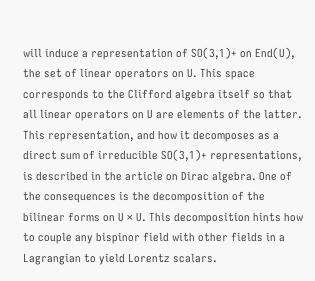will induce a representation of SO(3,1)+ on End(U), the set of linear operators on U. This space corresponds to the Clifford algebra itself so that all linear operators on U are elements of the latter. This representation, and how it decomposes as a direct sum of irreducible SO(3,1)+ representations, is described in the article on Dirac algebra. One of the consequences is the decomposition of the bilinear forms on U × U. This decomposition hints how to couple any bispinor field with other fields in a Lagrangian to yield Lorentz scalars.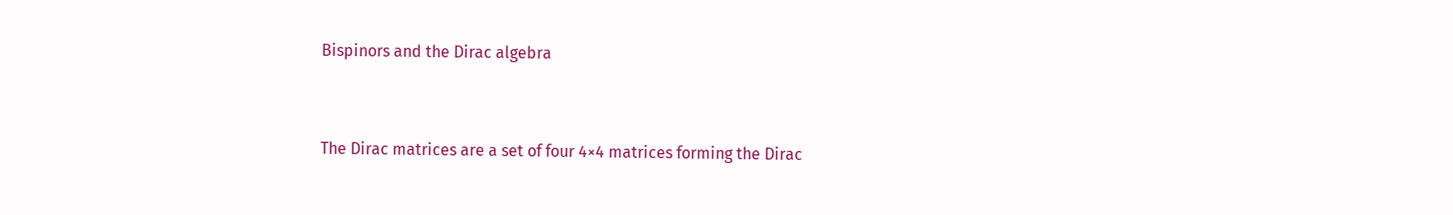Bispinors and the Dirac algebra


The Dirac matrices are a set of four 4×4 matrices forming the Dirac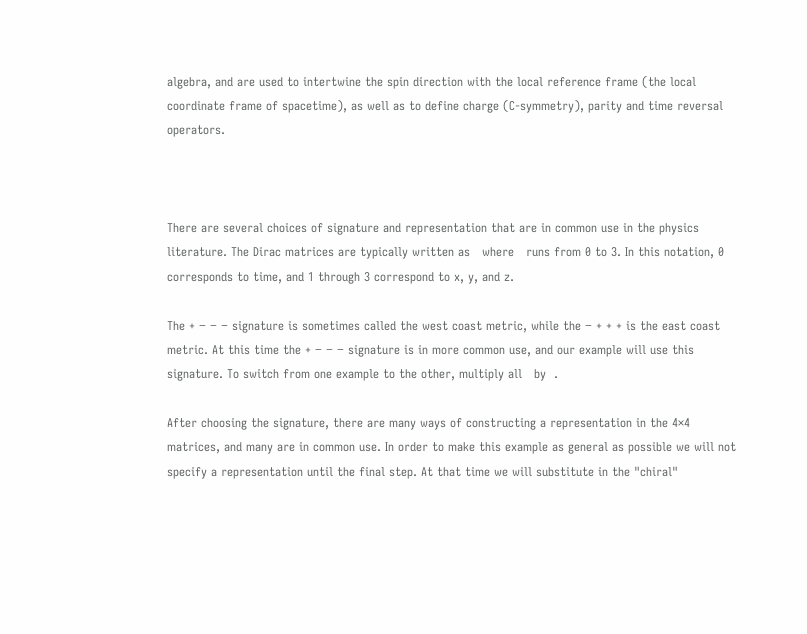algebra, and are used to intertwine the spin direction with the local reference frame (the local coordinate frame of spacetime), as well as to define charge (C-symmetry), parity and time reversal operators.



There are several choices of signature and representation that are in common use in the physics literature. The Dirac matrices are typically written as   where   runs from 0 to 3. In this notation, 0 corresponds to time, and 1 through 3 correspond to x, y, and z.

The + − − − signature is sometimes called the west coast metric, while the − + + + is the east coast metric. At this time the + − − − signature is in more common use, and our example will use this signature. To switch from one example to the other, multiply all   by  .

After choosing the signature, there are many ways of constructing a representation in the 4×4 matrices, and many are in common use. In order to make this example as general as possible we will not specify a representation until the final step. At that time we will substitute in the "chiral"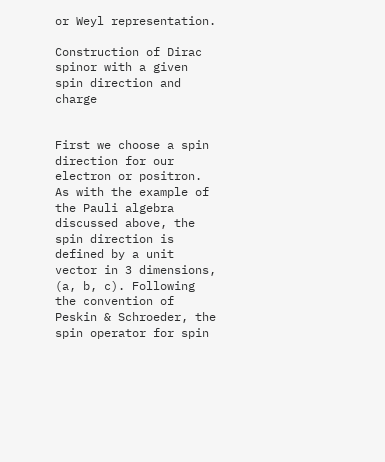or Weyl representation.

Construction of Dirac spinor with a given spin direction and charge


First we choose a spin direction for our electron or positron. As with the example of the Pauli algebra discussed above, the spin direction is defined by a unit vector in 3 dimensions, (a, b, c). Following the convention of Peskin & Schroeder, the spin operator for spin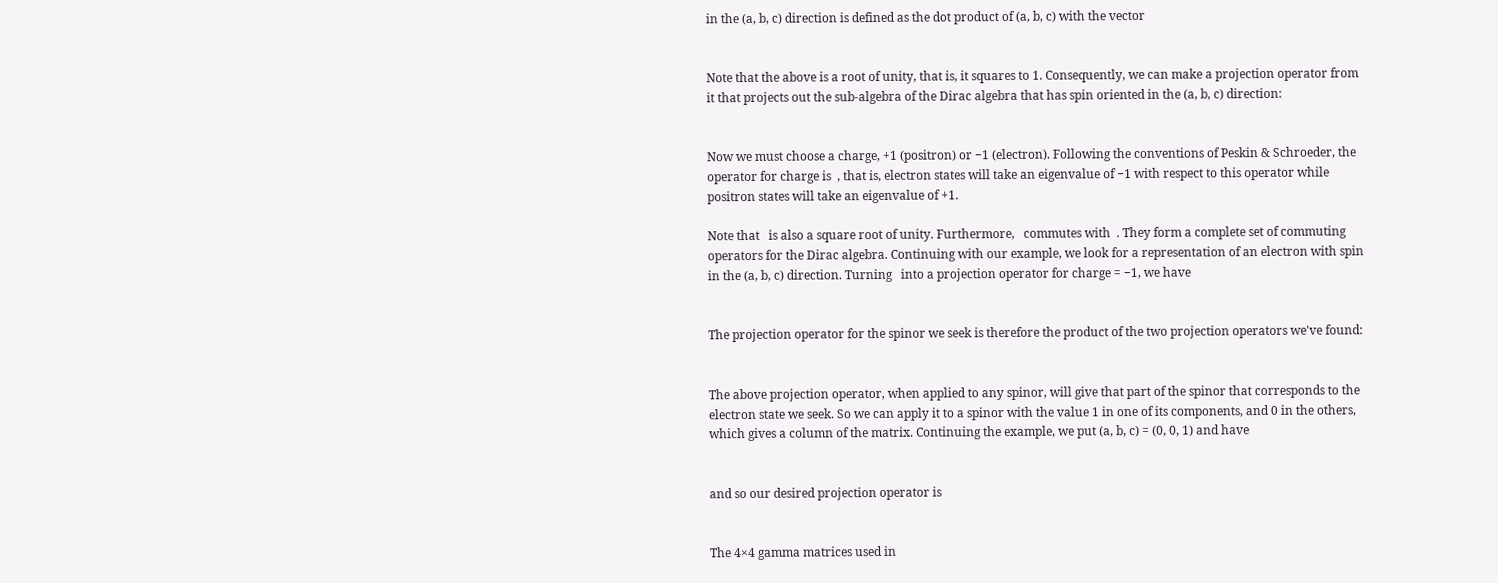in the (a, b, c) direction is defined as the dot product of (a, b, c) with the vector


Note that the above is a root of unity, that is, it squares to 1. Consequently, we can make a projection operator from it that projects out the sub-algebra of the Dirac algebra that has spin oriented in the (a, b, c) direction:


Now we must choose a charge, +1 (positron) or −1 (electron). Following the conventions of Peskin & Schroeder, the operator for charge is  , that is, electron states will take an eigenvalue of −1 with respect to this operator while positron states will take an eigenvalue of +1.

Note that   is also a square root of unity. Furthermore,   commutes with  . They form a complete set of commuting operators for the Dirac algebra. Continuing with our example, we look for a representation of an electron with spin in the (a, b, c) direction. Turning   into a projection operator for charge = −1, we have


The projection operator for the spinor we seek is therefore the product of the two projection operators we've found:


The above projection operator, when applied to any spinor, will give that part of the spinor that corresponds to the electron state we seek. So we can apply it to a spinor with the value 1 in one of its components, and 0 in the others, which gives a column of the matrix. Continuing the example, we put (a, b, c) = (0, 0, 1) and have


and so our desired projection operator is


The 4×4 gamma matrices used in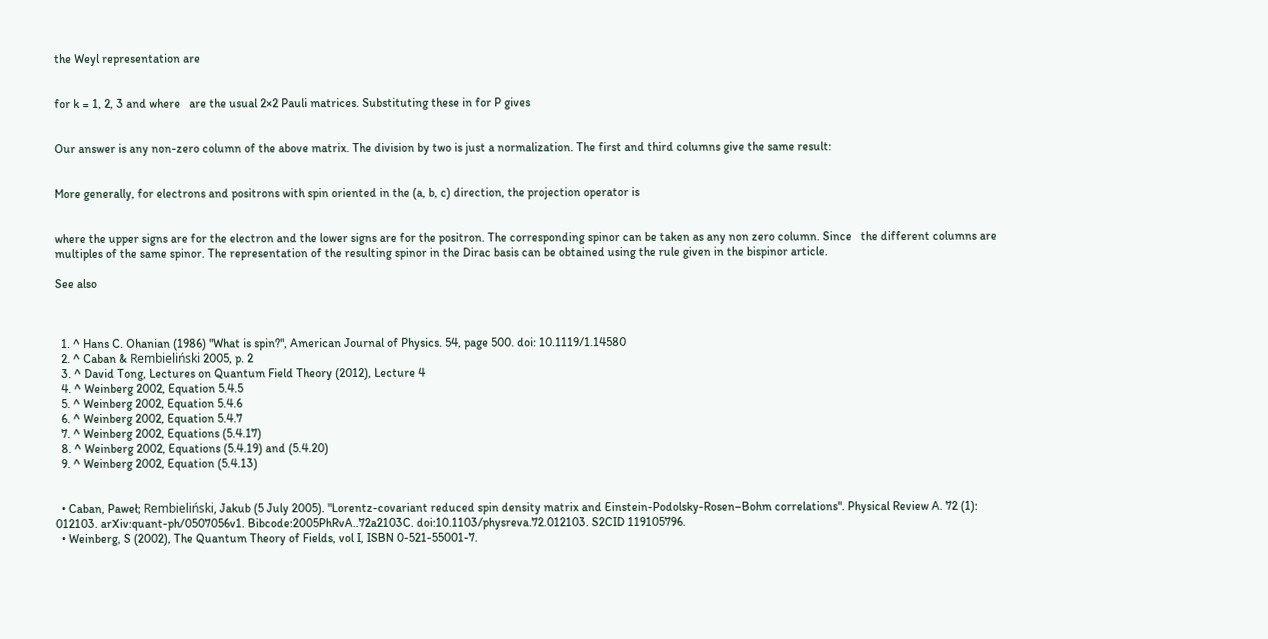the Weyl representation are


for k = 1, 2, 3 and where   are the usual 2×2 Pauli matrices. Substituting these in for P gives


Our answer is any non-zero column of the above matrix. The division by two is just a normalization. The first and third columns give the same result:


More generally, for electrons and positrons with spin oriented in the (a, b, c) direction, the projection operator is


where the upper signs are for the electron and the lower signs are for the positron. The corresponding spinor can be taken as any non zero column. Since   the different columns are multiples of the same spinor. The representation of the resulting spinor in the Dirac basis can be obtained using the rule given in the bispinor article.

See also



  1. ^ Hans C. Ohanian (1986) "What is spin?", American Journal of Physics. 54, page 500. doi: 10.1119/1.14580
  2. ^ Caban & Rembieliński 2005, p. 2
  3. ^ David Tong, Lectures on Quantum Field Theory (2012), Lecture 4
  4. ^ Weinberg 2002, Equation 5.4.5
  5. ^ Weinberg 2002, Equation 5.4.6
  6. ^ Weinberg 2002, Equation 5.4.7
  7. ^ Weinberg 2002, Equations (5.4.17)
  8. ^ Weinberg 2002, Equations (5.4.19) and (5.4.20)
  9. ^ Weinberg 2002, Equation (5.4.13)


  • Caban, Paweł; Rembieliński, Jakub (5 July 2005). "Lorentz-covariant reduced spin density matrix and Einstein-Podolsky-Rosen–Bohm correlations". Physical Review A. 72 (1): 012103. arXiv:quant-ph/0507056v1. Bibcode:2005PhRvA..72a2103C. doi:10.1103/physreva.72.012103. S2CID 119105796.
  • Weinberg, S (2002), The Quantum Theory of Fields, vol I, ISBN 0-521-55001-7.